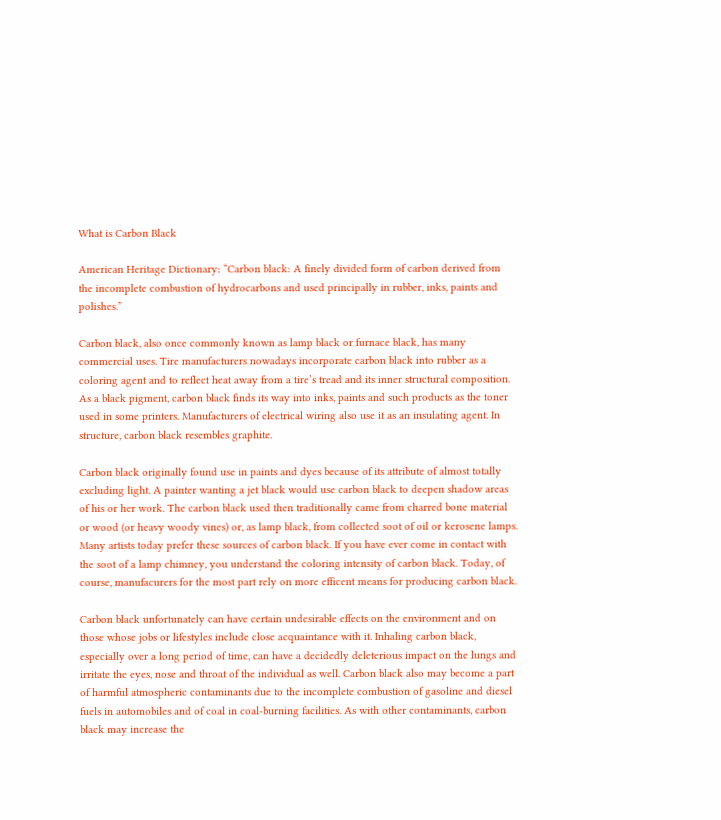What is Carbon Black

American Heritage Dictionary: “Carbon black: A finely divided form of carbon derived from the incomplete combustion of hydrocarbons and used principally in rubber, inks, paints and polishes.”

Carbon black, also once commonly known as lamp black or furnace black, has many commercial uses. Tire manufacturers nowadays incorporate carbon black into rubber as a coloring agent and to reflect heat away from a tire’s tread and its inner structural composition. As a black pigment, carbon black finds its way into inks, paints and such products as the toner used in some printers. Manufacturers of electrical wiring also use it as an insulating agent. In structure, carbon black resembles graphite.

Carbon black originally found use in paints and dyes because of its attribute of almost totally excluding light. A painter wanting a jet black would use carbon black to deepen shadow areas of his or her work. The carbon black used then traditionally came from charred bone material or wood (or heavy woody vines) or, as lamp black, from collected soot of oil or kerosene lamps. Many artists today prefer these sources of carbon black. If you have ever come in contact with the soot of a lamp chimney, you understand the coloring intensity of carbon black. Today, of course, manufacurers for the most part rely on more efficent means for producing carbon black.

Carbon black unfortunately can have certain undesirable effects on the environment and on those whose jobs or lifestyles include close acquaintance with it. Inhaling carbon black, especially over a long period of time, can have a decidedly deleterious impact on the lungs and irritate the eyes, nose and throat of the individual as well. Carbon black also may become a part of harmful atmospheric contaminants due to the incomplete combustion of gasoline and diesel fuels in automobiles and of coal in coal-burning facilities. As with other contaminants, carbon black may increase the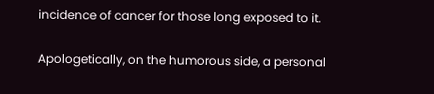incidence of cancer for those long exposed to it.

Apologetically, on the humorous side, a personal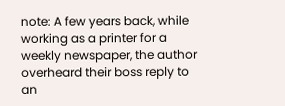note: A few years back, while working as a printer for a weekly newspaper, the author overheard their boss reply to an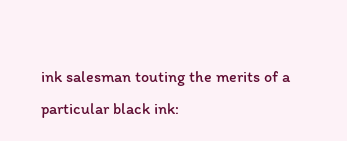ink salesman touting the merits of a particular black ink: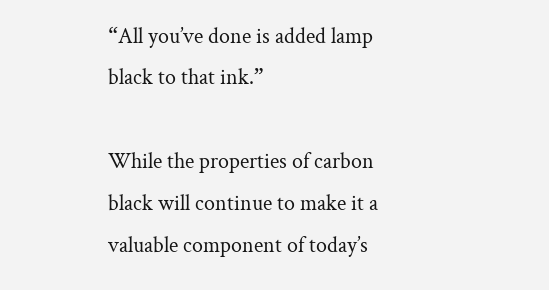“All you’ve done is added lamp black to that ink.”

While the properties of carbon black will continue to make it a valuable component of today’s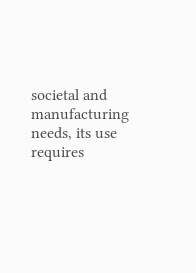societal and manufacturing needs, its use requires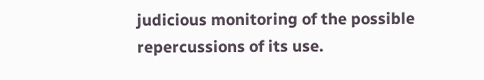judicious monitoring of the possible repercussions of its use.